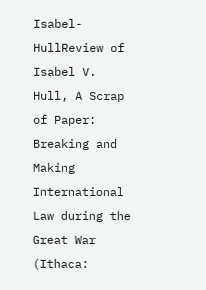Isabel-HullReview of Isabel V. Hull, A Scrap of Paper: Breaking and Making International Law during the Great War (Ithaca: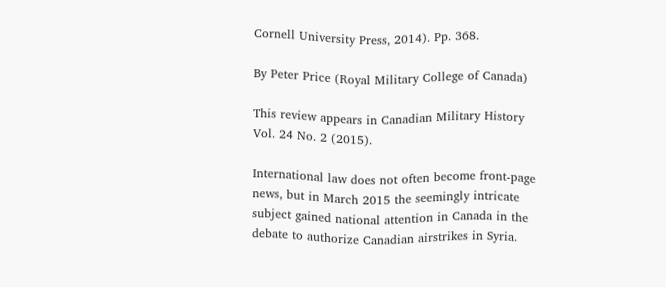Cornell University Press, 2014). Pp. 368.

By Peter Price (Royal Military College of Canada)

This review appears in Canadian Military History Vol. 24 No. 2 (2015).

International law does not often become front-page news, but in March 2015 the seemingly intricate subject gained national attention in Canada in the debate to authorize Canadian airstrikes in Syria.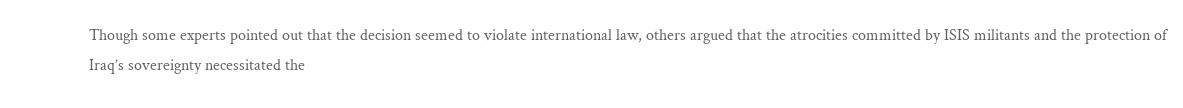Though some experts pointed out that the decision seemed to violate international law, others argued that the atrocities committed by ISIS militants and the protection of Iraq’s sovereignty necessitated the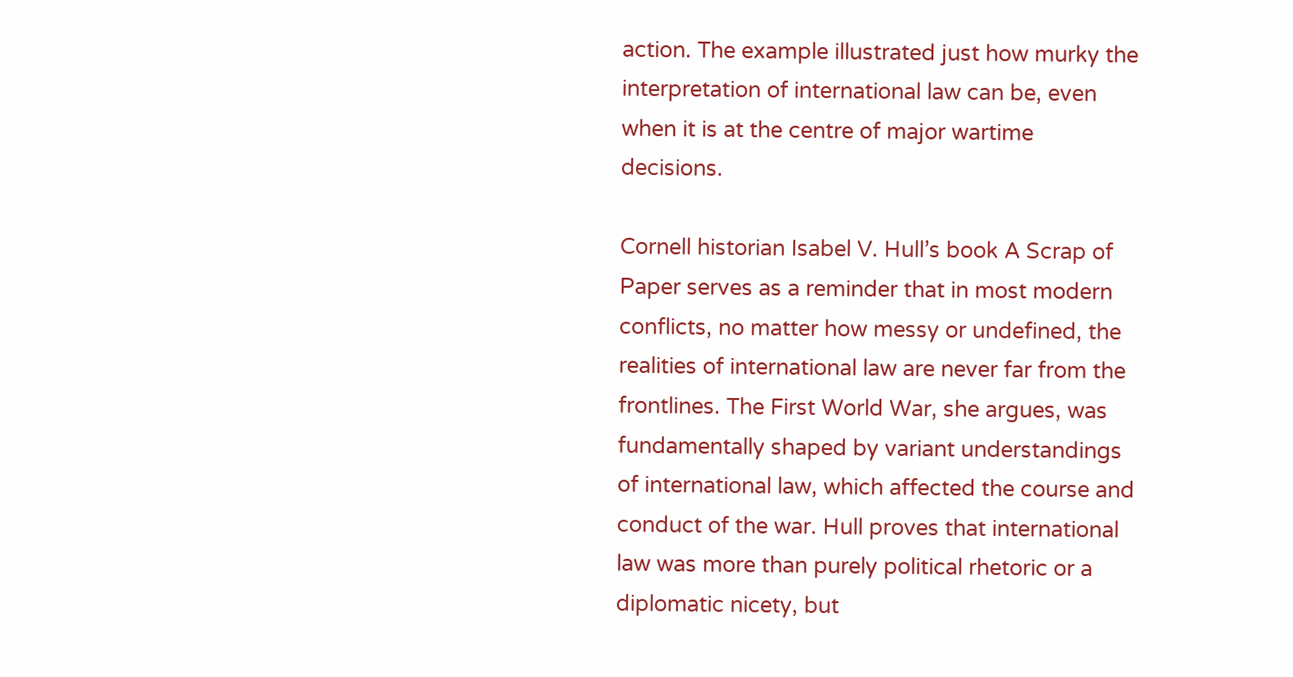action. The example illustrated just how murky the interpretation of international law can be, even when it is at the centre of major wartime decisions.

Cornell historian Isabel V. Hull’s book A Scrap of Paper serves as a reminder that in most modern conflicts, no matter how messy or undefined, the realities of international law are never far from the frontlines. The First World War, she argues, was fundamentally shaped by variant understandings of international law, which affected the course and conduct of the war. Hull proves that international law was more than purely political rhetoric or a diplomatic nicety, but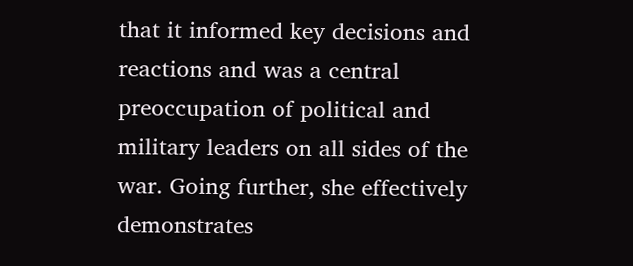that it informed key decisions and reactions and was a central preoccupation of political and military leaders on all sides of the war. Going further, she effectively demonstrates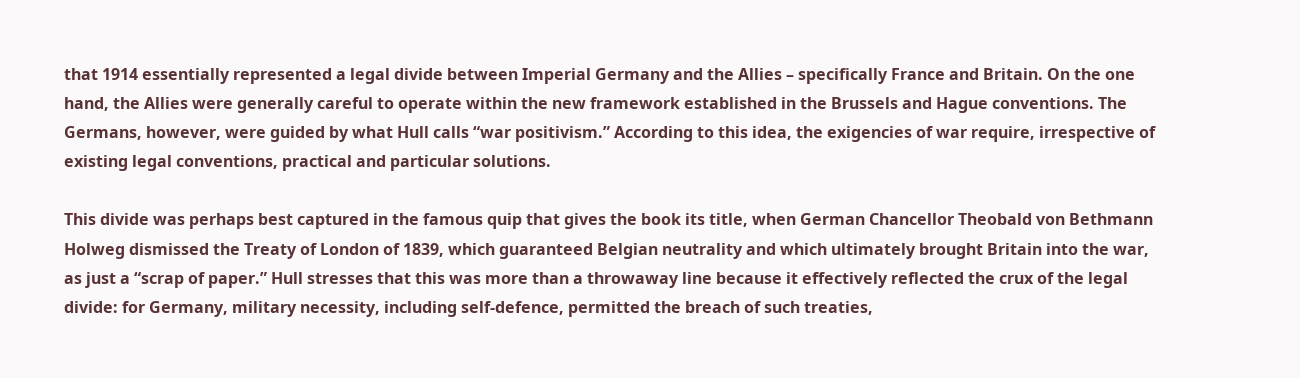that 1914 essentially represented a legal divide between Imperial Germany and the Allies – specifically France and Britain. On the one hand, the Allies were generally careful to operate within the new framework established in the Brussels and Hague conventions. The Germans, however, were guided by what Hull calls “war positivism.” According to this idea, the exigencies of war require, irrespective of existing legal conventions, practical and particular solutions.

This divide was perhaps best captured in the famous quip that gives the book its title, when German Chancellor Theobald von Bethmann Holweg dismissed the Treaty of London of 1839, which guaranteed Belgian neutrality and which ultimately brought Britain into the war, as just a “scrap of paper.” Hull stresses that this was more than a throwaway line because it effectively reflected the crux of the legal divide: for Germany, military necessity, including self-defence, permitted the breach of such treaties,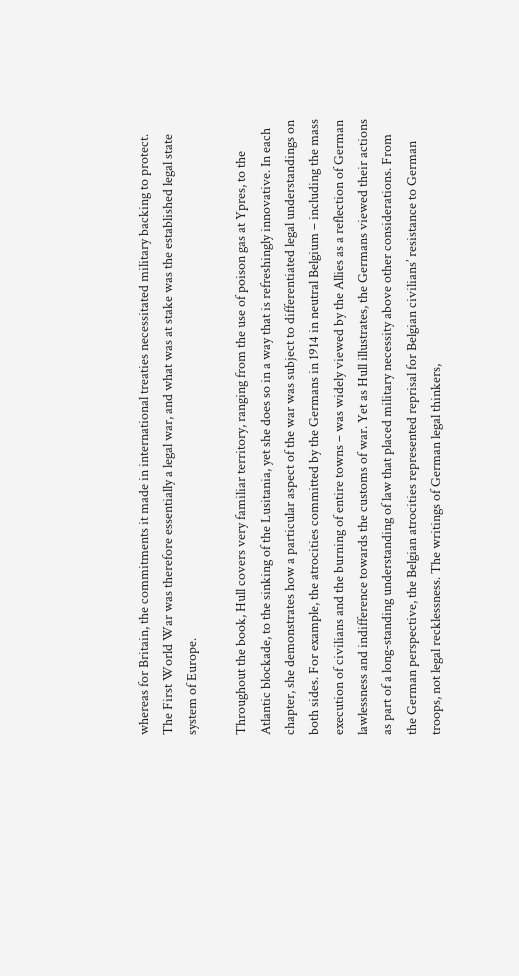whereas for Britain, the commitments it made in international treaties necessitated military backing to protect. The First World War was therefore essentially a legal war, and what was at stake was the established legal state system of Europe.

Throughout the book, Hull covers very familiar territory, ranging from the use of poison gas at Ypres, to the Atlantic blockade, to the sinking of the Lusitania, yet she does so in a way that is refreshingly innovative. In each chapter, she demonstrates how a particular aspect of the war was subject to differentiated legal understandings on both sides. For example, the atrocities committed by the Germans in 1914 in neutral Belgium – including the mass execution of civilians and the burning of entire towns – was widely viewed by the Allies as a reflection of German lawlessness and indifference towards the customs of war. Yet as Hull illustrates, the Germans viewed their actions as part of a long-standing understanding of law that placed military necessity above other considerations. From the German perspective, the Belgian atrocities represented reprisal for Belgian civilians’ resistance to German troops, not legal recklessness. The writings of German legal thinkers,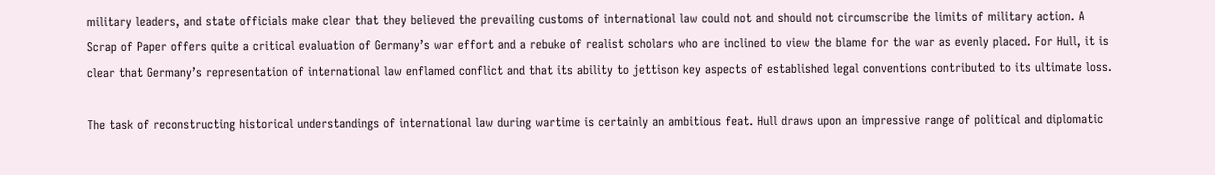military leaders, and state officials make clear that they believed the prevailing customs of international law could not and should not circumscribe the limits of military action. A Scrap of Paper offers quite a critical evaluation of Germany’s war effort and a rebuke of realist scholars who are inclined to view the blame for the war as evenly placed. For Hull, it is clear that Germany’s representation of international law enflamed conflict and that its ability to jettison key aspects of established legal conventions contributed to its ultimate loss.

The task of reconstructing historical understandings of international law during wartime is certainly an ambitious feat. Hull draws upon an impressive range of political and diplomatic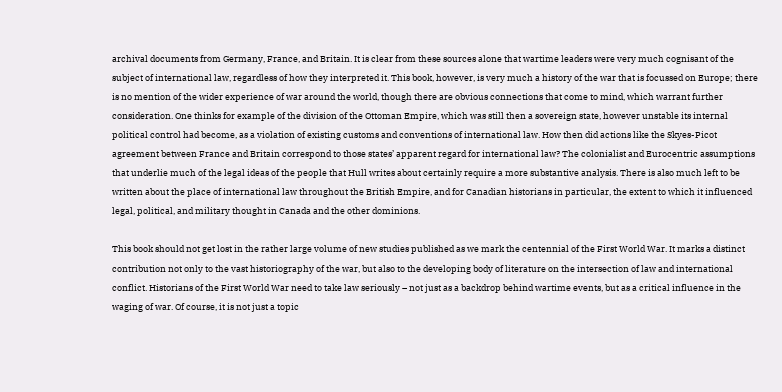archival documents from Germany, France, and Britain. It is clear from these sources alone that wartime leaders were very much cognisant of the subject of international law, regardless of how they interpreted it. This book, however, is very much a history of the war that is focussed on Europe; there is no mention of the wider experience of war around the world, though there are obvious connections that come to mind, which warrant further consideration. One thinks for example of the division of the Ottoman Empire, which was still then a sovereign state, however unstable its internal political control had become, as a violation of existing customs and conventions of international law. How then did actions like the Skyes-Picot agreement between France and Britain correspond to those states’ apparent regard for international law? The colonialist and Eurocentric assumptions that underlie much of the legal ideas of the people that Hull writes about certainly require a more substantive analysis. There is also much left to be written about the place of international law throughout the British Empire, and for Canadian historians in particular, the extent to which it influenced legal, political, and military thought in Canada and the other dominions.

This book should not get lost in the rather large volume of new studies published as we mark the centennial of the First World War. It marks a distinct contribution not only to the vast historiography of the war, but also to the developing body of literature on the intersection of law and international conflict. Historians of the First World War need to take law seriously – not just as a backdrop behind wartime events, but as a critical influence in the waging of war. Of course, it is not just a topic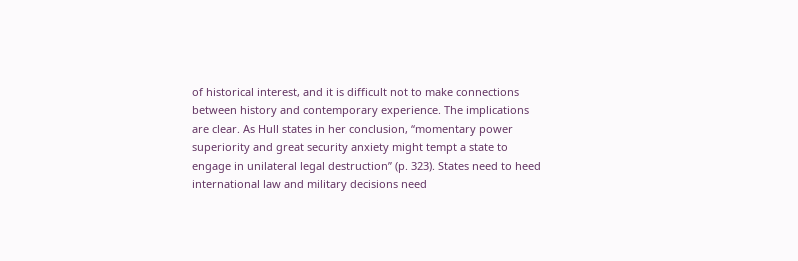of historical interest, and it is difficult not to make connections between history and contemporary experience. The implications are clear. As Hull states in her conclusion, “momentary power superiority and great security anxiety might tempt a state to engage in unilateral legal destruction” (p. 323). States need to heed international law and military decisions need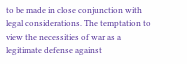to be made in close conjunction with legal considerations. The temptation to view the necessities of war as a legitimate defense against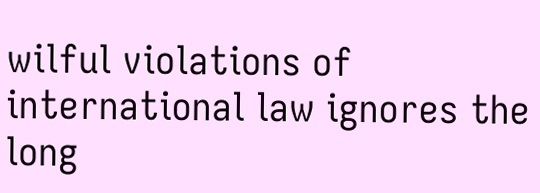wilful violations of international law ignores the long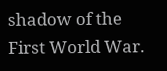shadow of the First World War.